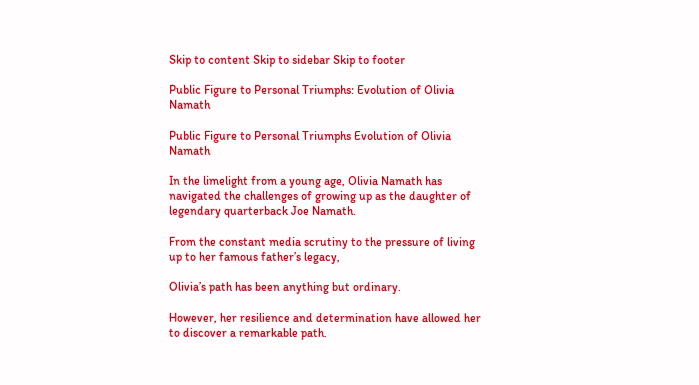Skip to content Skip to sidebar Skip to footer

Public Figure to Personal Triumphs: Evolution of Olivia Namath

Public Figure to Personal Triumphs Evolution of Olivia Namath

In the limelight from a young age, Olivia Namath has navigated the challenges of growing up as the daughter of legendary quarterback Joe Namath.

From the constant media scrutiny to the pressure of living up to her famous father’s legacy,

Olivia’s path has been anything but ordinary.

However, her resilience and determination have allowed her to discover a remarkable path.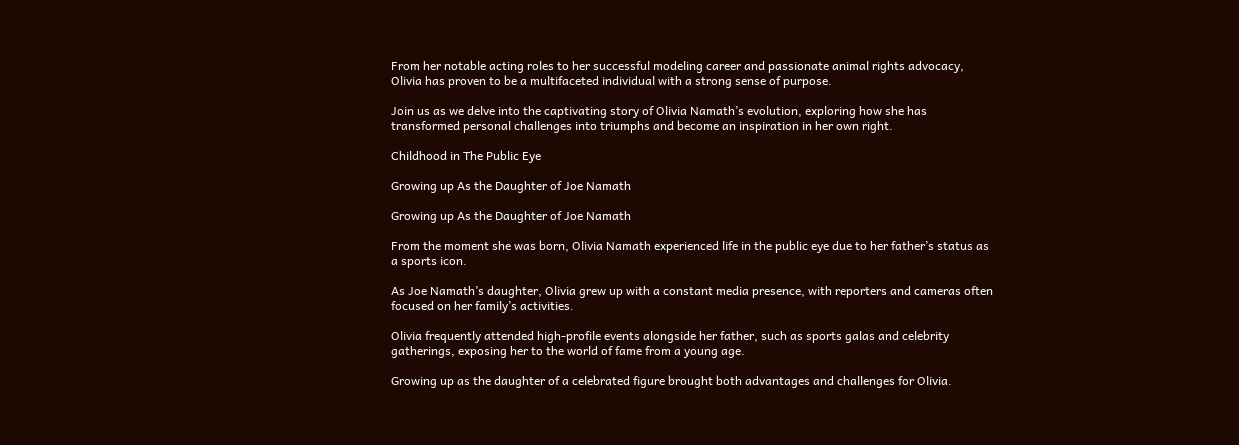From her notable acting roles to her successful modeling career and passionate animal rights advocacy, Olivia has proven to be a multifaceted individual with a strong sense of purpose.

Join us as we delve into the captivating story of Olivia Namath’s evolution, exploring how she has transformed personal challenges into triumphs and become an inspiration in her own right.

Childhood in The Public Eye

Growing up As the Daughter of Joe Namath

Growing up As the Daughter of Joe Namath

From the moment she was born, Olivia Namath experienced life in the public eye due to her father’s status as a sports icon.

As Joe Namath’s daughter, Olivia grew up with a constant media presence, with reporters and cameras often focused on her family’s activities.

Olivia frequently attended high-profile events alongside her father, such as sports galas and celebrity gatherings, exposing her to the world of fame from a young age.

Growing up as the daughter of a celebrated figure brought both advantages and challenges for Olivia.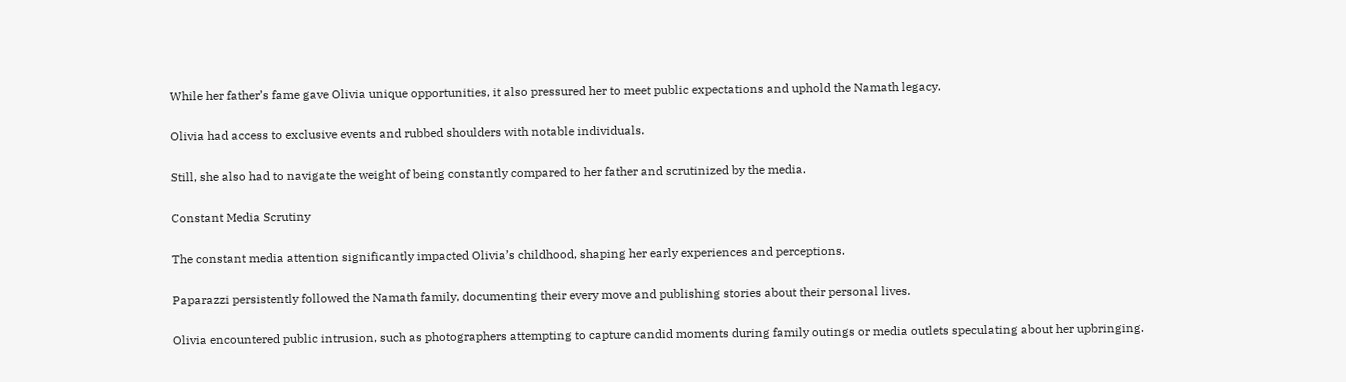While her father’s fame gave Olivia unique opportunities, it also pressured her to meet public expectations and uphold the Namath legacy.

Olivia had access to exclusive events and rubbed shoulders with notable individuals.

Still, she also had to navigate the weight of being constantly compared to her father and scrutinized by the media.

Constant Media Scrutiny

The constant media attention significantly impacted Olivia’s childhood, shaping her early experiences and perceptions.

Paparazzi persistently followed the Namath family, documenting their every move and publishing stories about their personal lives.

Olivia encountered public intrusion, such as photographers attempting to capture candid moments during family outings or media outlets speculating about her upbringing.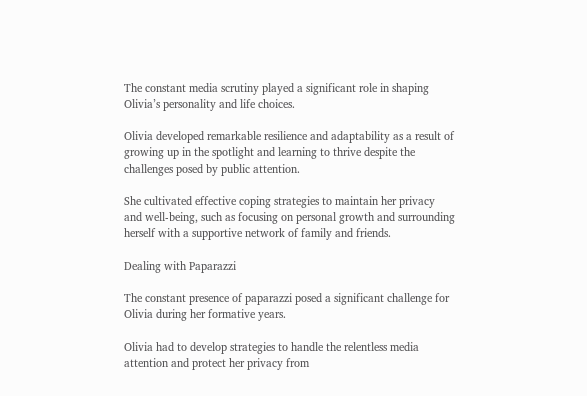The constant media scrutiny played a significant role in shaping Olivia’s personality and life choices.

Olivia developed remarkable resilience and adaptability as a result of growing up in the spotlight and learning to thrive despite the challenges posed by public attention.

She cultivated effective coping strategies to maintain her privacy and well-being, such as focusing on personal growth and surrounding herself with a supportive network of family and friends.

Dealing with Paparazzi

The constant presence of paparazzi posed a significant challenge for Olivia during her formative years.

Olivia had to develop strategies to handle the relentless media attention and protect her privacy from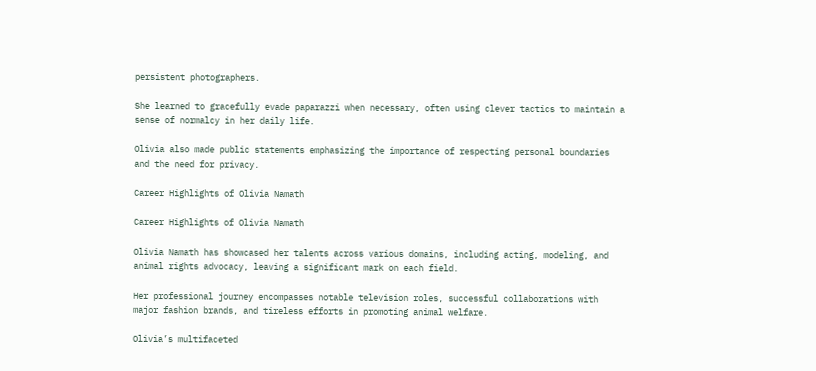persistent photographers.

She learned to gracefully evade paparazzi when necessary, often using clever tactics to maintain a sense of normalcy in her daily life.

Olivia also made public statements emphasizing the importance of respecting personal boundaries and the need for privacy.

Career Highlights of Olivia Namath

Career Highlights of Olivia Namath

Olivia Namath has showcased her talents across various domains, including acting, modeling, and animal rights advocacy, leaving a significant mark on each field.

Her professional journey encompasses notable television roles, successful collaborations with major fashion brands, and tireless efforts in promoting animal welfare.

Olivia’s multifaceted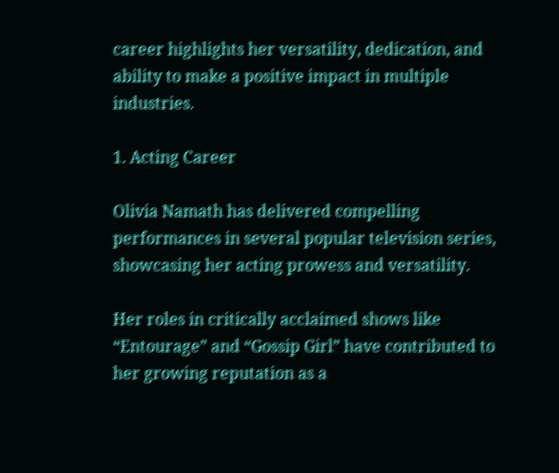career highlights her versatility, dedication, and ability to make a positive impact in multiple industries.

1. Acting Career

Olivia Namath has delivered compelling performances in several popular television series, showcasing her acting prowess and versatility.

Her roles in critically acclaimed shows like “Entourage” and “Gossip Girl” have contributed to her growing reputation as a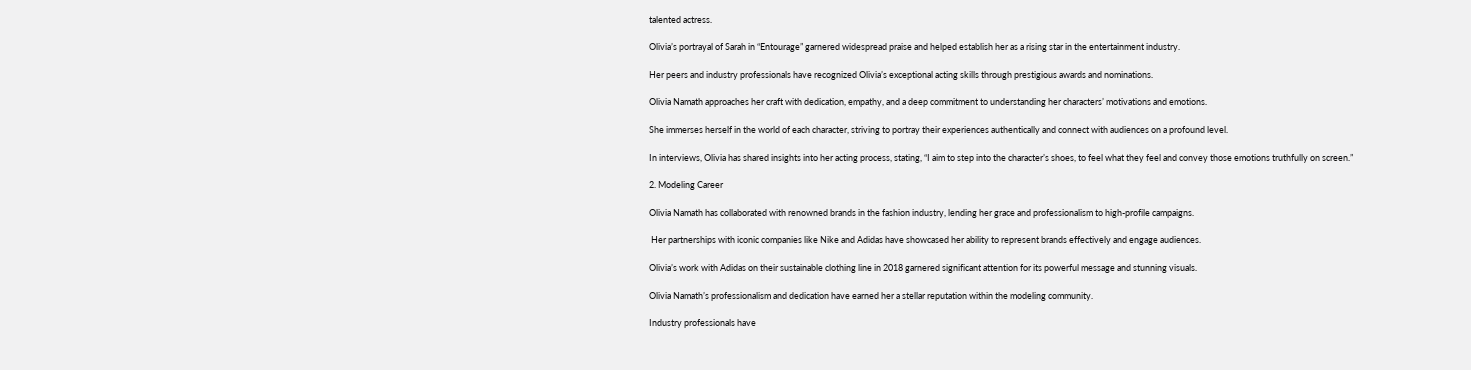talented actress.

Olivia’s portrayal of Sarah in “Entourage” garnered widespread praise and helped establish her as a rising star in the entertainment industry.

Her peers and industry professionals have recognized Olivia’s exceptional acting skills through prestigious awards and nominations.

Olivia Namath approaches her craft with dedication, empathy, and a deep commitment to understanding her characters’ motivations and emotions.

She immerses herself in the world of each character, striving to portray their experiences authentically and connect with audiences on a profound level.

In interviews, Olivia has shared insights into her acting process, stating, “I aim to step into the character’s shoes, to feel what they feel and convey those emotions truthfully on screen.”

2. Modeling Career

Olivia Namath has collaborated with renowned brands in the fashion industry, lending her grace and professionalism to high-profile campaigns.

 Her partnerships with iconic companies like Nike and Adidas have showcased her ability to represent brands effectively and engage audiences.

Olivia’s work with Adidas on their sustainable clothing line in 2018 garnered significant attention for its powerful message and stunning visuals.

Olivia Namath’s professionalism and dedication have earned her a stellar reputation within the modeling community.

Industry professionals have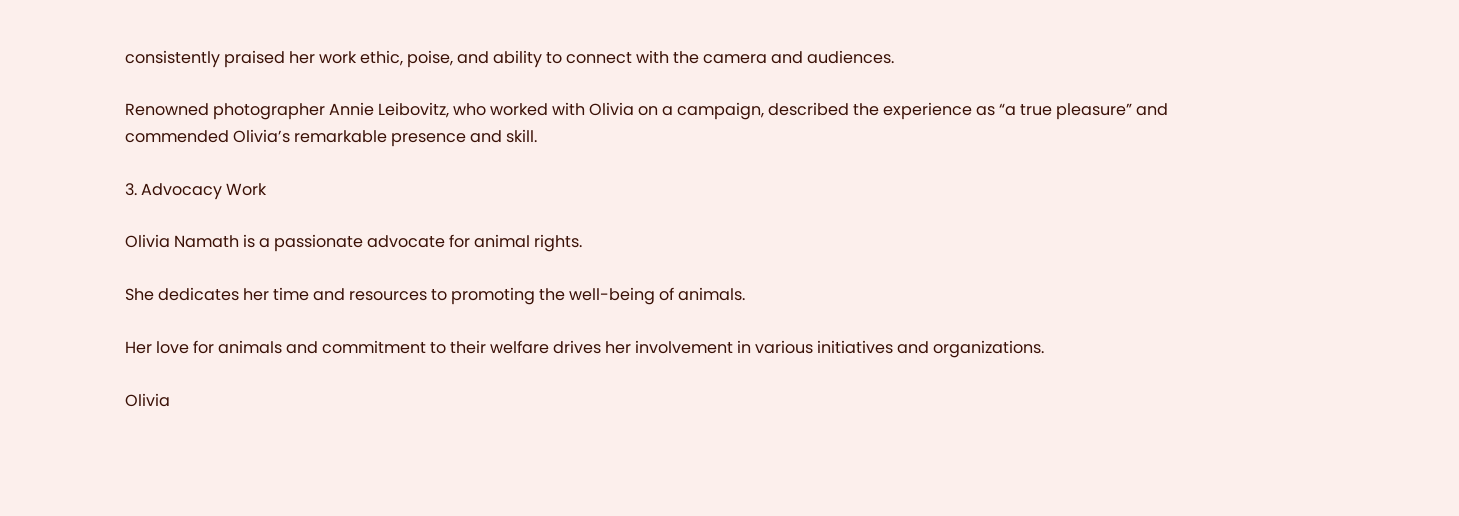consistently praised her work ethic, poise, and ability to connect with the camera and audiences.

Renowned photographer Annie Leibovitz, who worked with Olivia on a campaign, described the experience as “a true pleasure” and commended Olivia’s remarkable presence and skill.

3. Advocacy Work

Olivia Namath is a passionate advocate for animal rights.

She dedicates her time and resources to promoting the well-being of animals.

Her love for animals and commitment to their welfare drives her involvement in various initiatives and organizations.

Olivia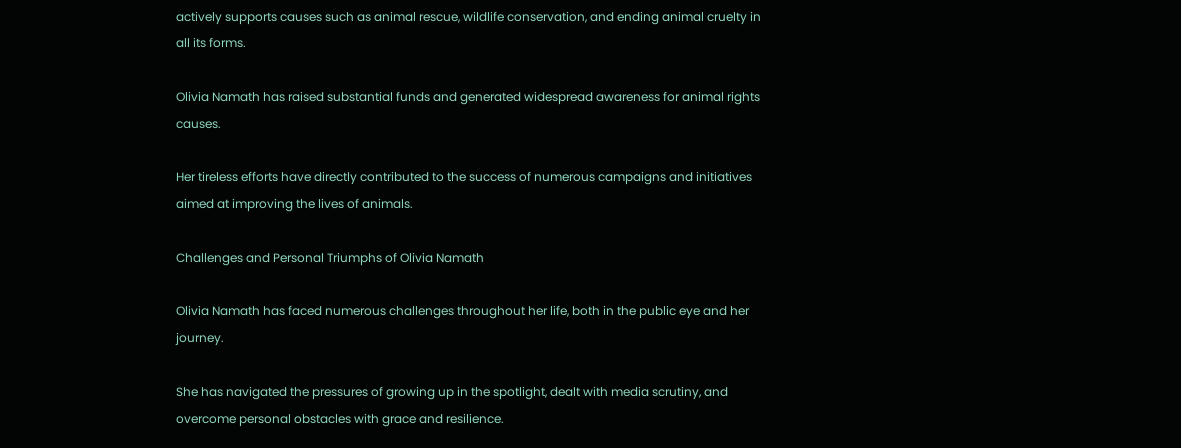actively supports causes such as animal rescue, wildlife conservation, and ending animal cruelty in all its forms.

Olivia Namath has raised substantial funds and generated widespread awareness for animal rights causes.

Her tireless efforts have directly contributed to the success of numerous campaigns and initiatives aimed at improving the lives of animals.

Challenges and Personal Triumphs of Olivia Namath

Olivia Namath has faced numerous challenges throughout her life, both in the public eye and her journey.

She has navigated the pressures of growing up in the spotlight, dealt with media scrutiny, and overcome personal obstacles with grace and resilience.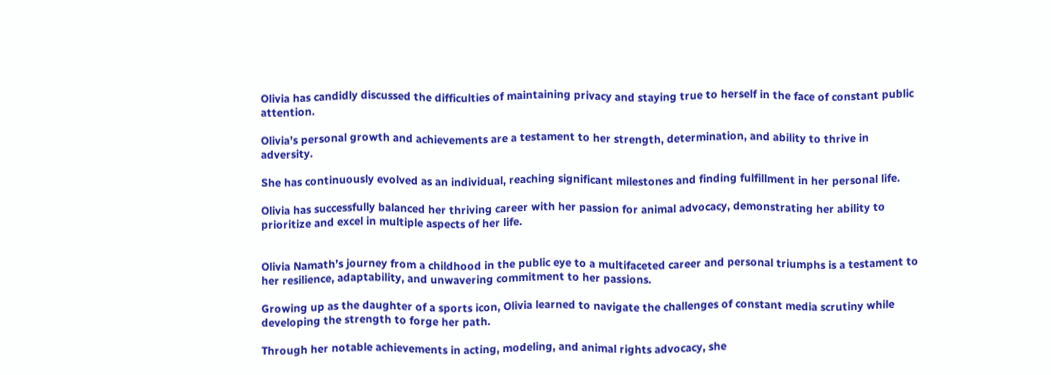Olivia has candidly discussed the difficulties of maintaining privacy and staying true to herself in the face of constant public attention.

Olivia’s personal growth and achievements are a testament to her strength, determination, and ability to thrive in adversity.

She has continuously evolved as an individual, reaching significant milestones and finding fulfillment in her personal life.

Olivia has successfully balanced her thriving career with her passion for animal advocacy, demonstrating her ability to prioritize and excel in multiple aspects of her life.


Olivia Namath’s journey from a childhood in the public eye to a multifaceted career and personal triumphs is a testament to her resilience, adaptability, and unwavering commitment to her passions.

Growing up as the daughter of a sports icon, Olivia learned to navigate the challenges of constant media scrutiny while developing the strength to forge her path.

Through her notable achievements in acting, modeling, and animal rights advocacy, she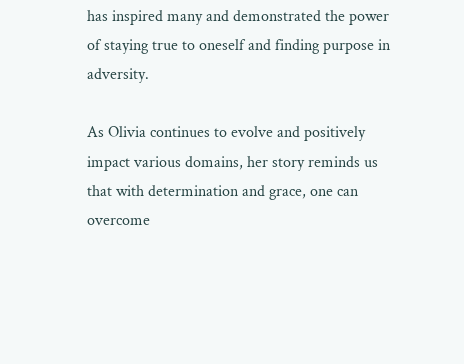has inspired many and demonstrated the power of staying true to oneself and finding purpose in adversity.

As Olivia continues to evolve and positively impact various domains, her story reminds us that with determination and grace, one can overcome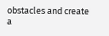obstacles and create a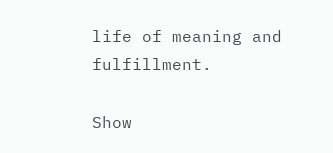life of meaning and fulfillment.

Show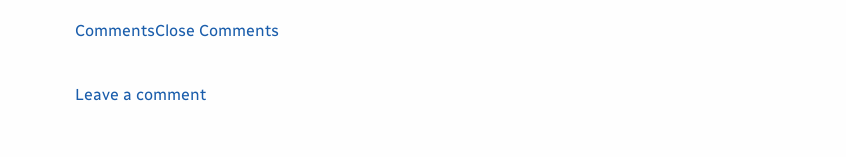CommentsClose Comments

Leave a comment